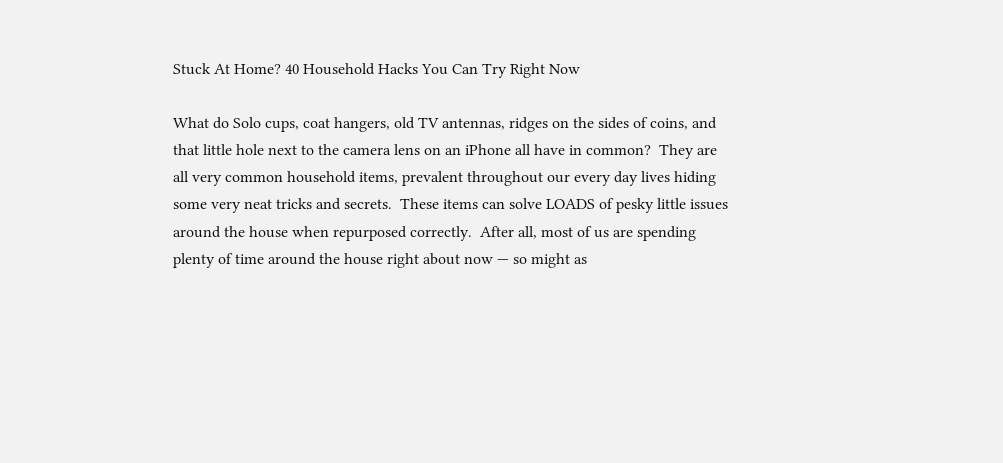Stuck At Home? 40 Household Hacks You Can Try Right Now

What do Solo cups, coat hangers, old TV antennas, ridges on the sides of coins, and that little hole next to the camera lens on an iPhone all have in common?  They are all very common household items, prevalent throughout our every day lives hiding some very neat tricks and secrets.  These items can solve LOADS of pesky little issues around the house when repurposed correctly.  After all, most of us are spending plenty of time around the house right about now — so might as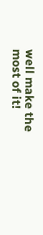well make the most of it!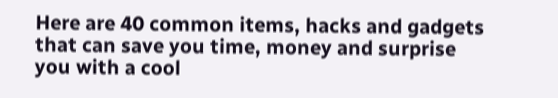Here are 40 common items, hacks and gadgets that can save you time, money and surprise you with a cool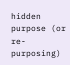hidden purpose (or re-purposing)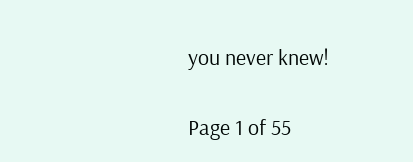you never knew!

Page 1 of 55